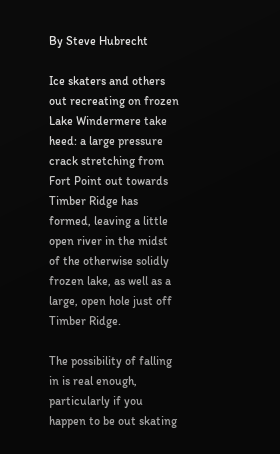By Steve Hubrecht

Ice skaters and others out recreating on frozen Lake Windermere take heed: a large pressure crack stretching from Fort Point out towards Timber Ridge has formed, leaving a little open river in the midst of the otherwise solidly frozen lake, as well as a large, open hole just off Timber Ridge.

The possibility of falling in is real enough, particularly if you happen to be out skating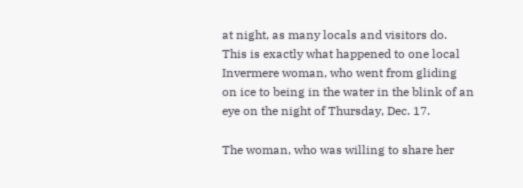at night, as many locals and visitors do. This is exactly what happened to one local Invermere woman, who went from gliding on ice to being in the water in the blink of an eye on the night of Thursday, Dec. 17.

The woman, who was willing to share her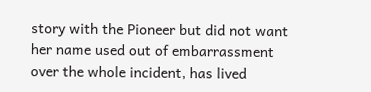story with the Pioneer but did not want her name used out of embarrassment over the whole incident, has lived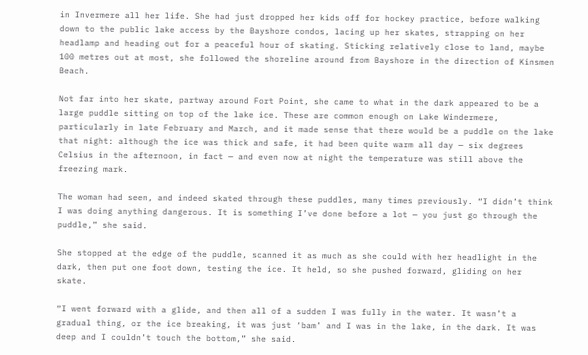in Invermere all her life. She had just dropped her kids off for hockey practice, before walking down to the public lake access by the Bayshore condos, lacing up her skates, strapping on her headlamp and heading out for a peaceful hour of skating. Sticking relatively close to land, maybe 100 metres out at most, she followed the shoreline around from Bayshore in the direction of Kinsmen Beach.

Not far into her skate, partway around Fort Point, she came to what in the dark appeared to be a large puddle sitting on top of the lake ice. These are common enough on Lake Windermere, particularly in late February and March, and it made sense that there would be a puddle on the lake that night: although the ice was thick and safe, it had been quite warm all day — six degrees Celsius in the afternoon, in fact — and even now at night the temperature was still above the freezing mark.

The woman had seen, and indeed skated through these puddles, many times previously. “I didn’t think I was doing anything dangerous. It is something I’ve done before a lot — you just go through the puddle,” she said.

She stopped at the edge of the puddle, scanned it as much as she could with her headlight in the dark, then put one foot down, testing the ice. It held, so she pushed forward, gliding on her skate.

“I went forward with a glide, and then all of a sudden I was fully in the water. It wasn’t a gradual thing, or the ice breaking, it was just ‘bam’ and I was in the lake, in the dark. It was deep and I couldn’t touch the bottom,” she said.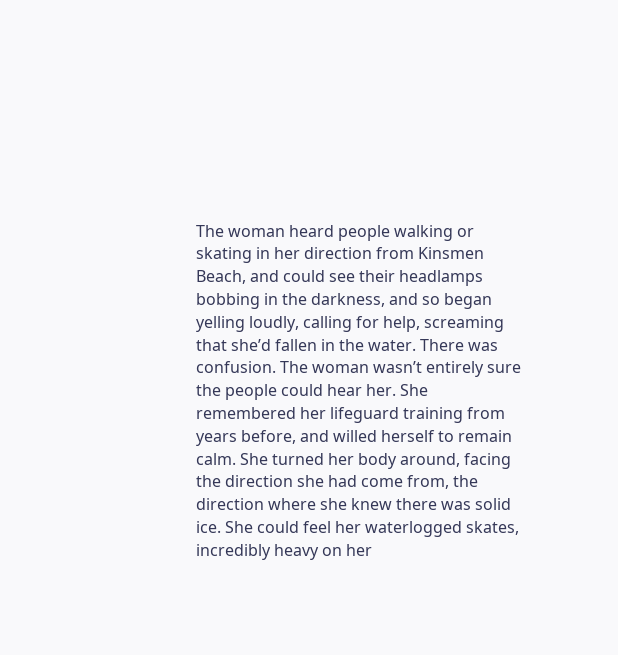The woman heard people walking or skating in her direction from Kinsmen Beach, and could see their headlamps bobbing in the darkness, and so began yelling loudly, calling for help, screaming that she’d fallen in the water. There was confusion. The woman wasn’t entirely sure the people could hear her. She remembered her lifeguard training from years before, and willed herself to remain calm. She turned her body around, facing the direction she had come from, the direction where she knew there was solid ice. She could feel her waterlogged skates, incredibly heavy on her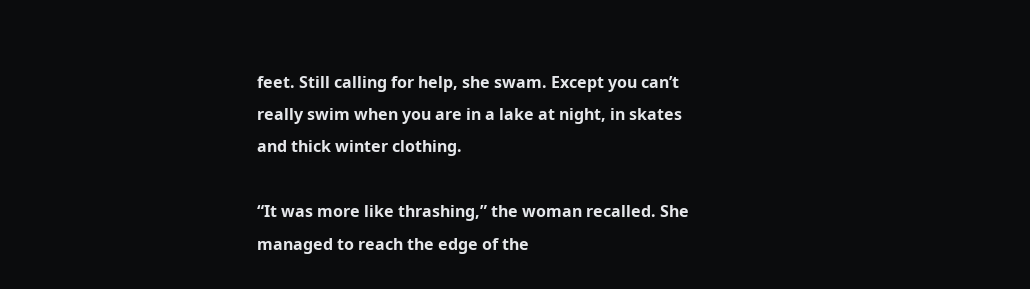feet. Still calling for help, she swam. Except you can’t really swim when you are in a lake at night, in skates and thick winter clothing.

“It was more like thrashing,” the woman recalled. She managed to reach the edge of the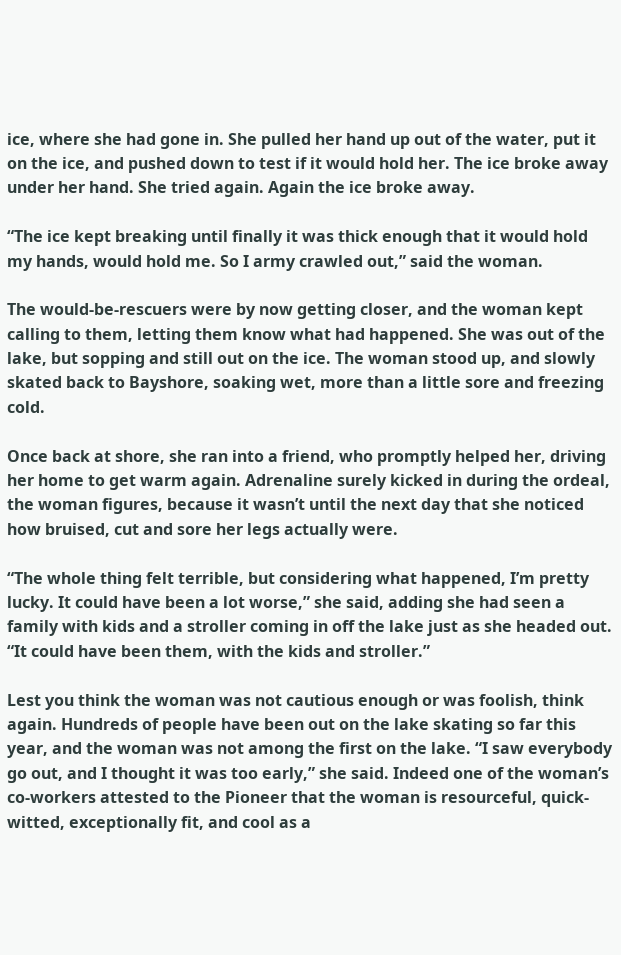ice, where she had gone in. She pulled her hand up out of the water, put it on the ice, and pushed down to test if it would hold her. The ice broke away under her hand. She tried again. Again the ice broke away.

“The ice kept breaking until finally it was thick enough that it would hold my hands, would hold me. So I army crawled out,” said the woman.

The would-be-rescuers were by now getting closer, and the woman kept calling to them, letting them know what had happened. She was out of the lake, but sopping and still out on the ice. The woman stood up, and slowly skated back to Bayshore, soaking wet, more than a little sore and freezing cold.

Once back at shore, she ran into a friend, who promptly helped her, driving her home to get warm again. Adrenaline surely kicked in during the ordeal, the woman figures, because it wasn’t until the next day that she noticed how bruised, cut and sore her legs actually were.

“The whole thing felt terrible, but considering what happened, I’m pretty lucky. It could have been a lot worse,” she said, adding she had seen a family with kids and a stroller coming in off the lake just as she headed out. “It could have been them, with the kids and stroller.”

Lest you think the woman was not cautious enough or was foolish, think again. Hundreds of people have been out on the lake skating so far this year, and the woman was not among the first on the lake. “I saw everybody go out, and I thought it was too early,” she said. Indeed one of the woman’s co-workers attested to the Pioneer that the woman is resourceful, quick-witted, exceptionally fit, and cool as a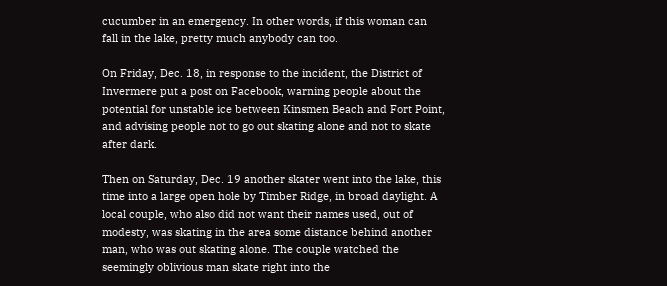cucumber in an emergency. In other words, if this woman can fall in the lake, pretty much anybody can too.

On Friday, Dec. 18, in response to the incident, the District of Invermere put a post on Facebook, warning people about the potential for unstable ice between Kinsmen Beach and Fort Point, and advising people not to go out skating alone and not to skate after dark.

Then on Saturday, Dec. 19 another skater went into the lake, this time into a large open hole by Timber Ridge, in broad daylight. A local couple, who also did not want their names used, out of modesty, was skating in the area some distance behind another man, who was out skating alone. The couple watched the seemingly oblivious man skate right into the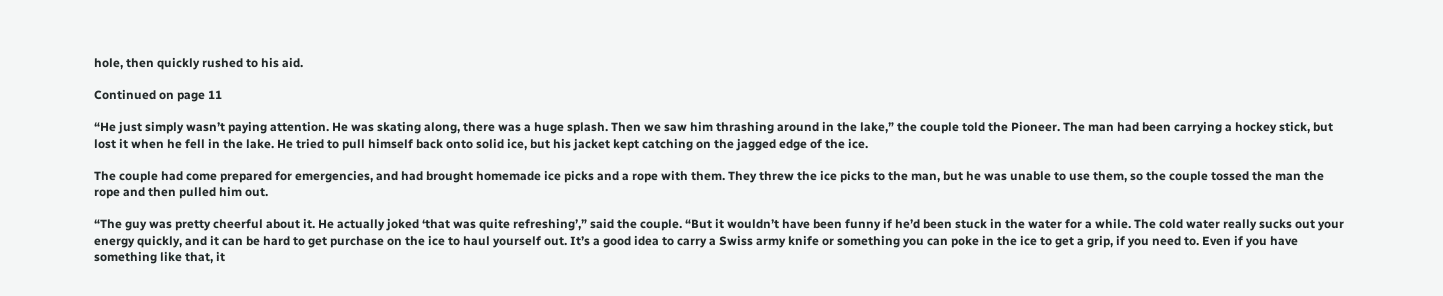hole, then quickly rushed to his aid.

Continued on page 11

“He just simply wasn’t paying attention. He was skating along, there was a huge splash. Then we saw him thrashing around in the lake,” the couple told the Pioneer. The man had been carrying a hockey stick, but lost it when he fell in the lake. He tried to pull himself back onto solid ice, but his jacket kept catching on the jagged edge of the ice.

The couple had come prepared for emergencies, and had brought homemade ice picks and a rope with them. They threw the ice picks to the man, but he was unable to use them, so the couple tossed the man the rope and then pulled him out.

“The guy was pretty cheerful about it. He actually joked ‘that was quite refreshing’,” said the couple. “But it wouldn’t have been funny if he’d been stuck in the water for a while. The cold water really sucks out your energy quickly, and it can be hard to get purchase on the ice to haul yourself out. It’s a good idea to carry a Swiss army knife or something you can poke in the ice to get a grip, if you need to. Even if you have something like that, it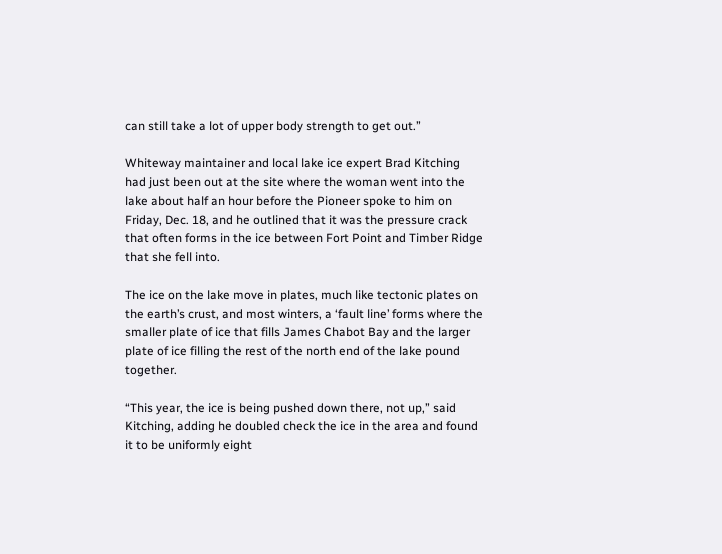can still take a lot of upper body strength to get out.”

Whiteway maintainer and local lake ice expert Brad Kitching had just been out at the site where the woman went into the lake about half an hour before the Pioneer spoke to him on Friday, Dec. 18, and he outlined that it was the pressure crack that often forms in the ice between Fort Point and Timber Ridge that she fell into.

The ice on the lake move in plates, much like tectonic plates on the earth’s crust, and most winters, a ‘fault line’ forms where the smaller plate of ice that fills James Chabot Bay and the larger plate of ice filling the rest of the north end of the lake pound together.

“This year, the ice is being pushed down there, not up,” said Kitching, adding he doubled check the ice in the area and found it to be uniformly eight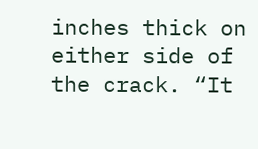inches thick on either side of the crack. “It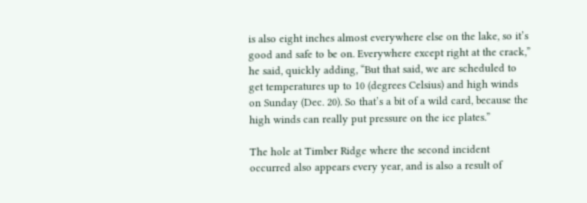is also eight inches almost everywhere else on the lake, so it’s good and safe to be on. Everywhere except right at the crack,” he said, quickly adding, “But that said, we are scheduled to get temperatures up to 10 (degrees Celsius) and high winds on Sunday (Dec. 20). So that’s a bit of a wild card, because the high winds can really put pressure on the ice plates.”

The hole at Timber Ridge where the second incident occurred also appears every year, and is also a result of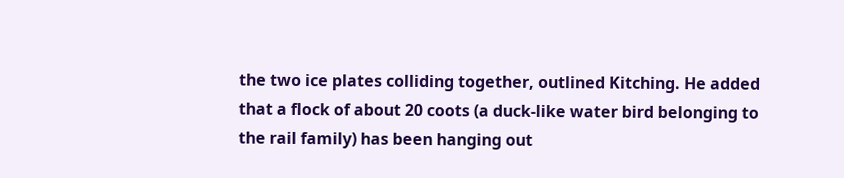the two ice plates colliding together, outlined Kitching. He added that a flock of about 20 coots (a duck-like water bird belonging to the rail family) has been hanging out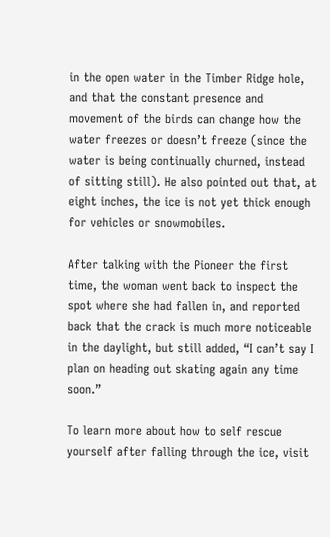in the open water in the Timber Ridge hole, and that the constant presence and movement of the birds can change how the water freezes or doesn’t freeze (since the water is being continually churned, instead of sitting still). He also pointed out that, at eight inches, the ice is not yet thick enough for vehicles or snowmobiles.

After talking with the Pioneer the first time, the woman went back to inspect the spot where she had fallen in, and reported back that the crack is much more noticeable in the daylight, but still added, “I can’t say I plan on heading out skating again any time soon.”

To learn more about how to self rescue yourself after falling through the ice, visit